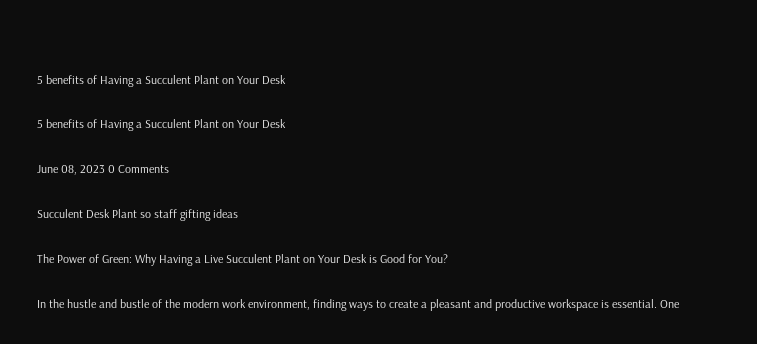5 benefits of Having a Succulent Plant on Your Desk

5 benefits of Having a Succulent Plant on Your Desk

June 08, 2023 0 Comments

Succulent Desk Plant so staff gifting ideas

The Power of Green: Why Having a Live Succulent Plant on Your Desk is Good for You?

In the hustle and bustle of the modern work environment, finding ways to create a pleasant and productive workspace is essential. One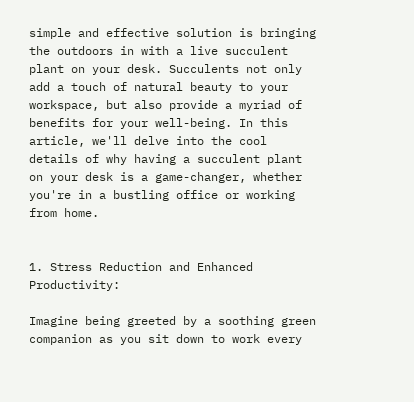simple and effective solution is bringing the outdoors in with a live succulent plant on your desk. Succulents not only add a touch of natural beauty to your workspace, but also provide a myriad of benefits for your well-being. In this article, we'll delve into the cool details of why having a succulent plant on your desk is a game-changer, whether you're in a bustling office or working from home.


1. Stress Reduction and Enhanced Productivity:

Imagine being greeted by a soothing green companion as you sit down to work every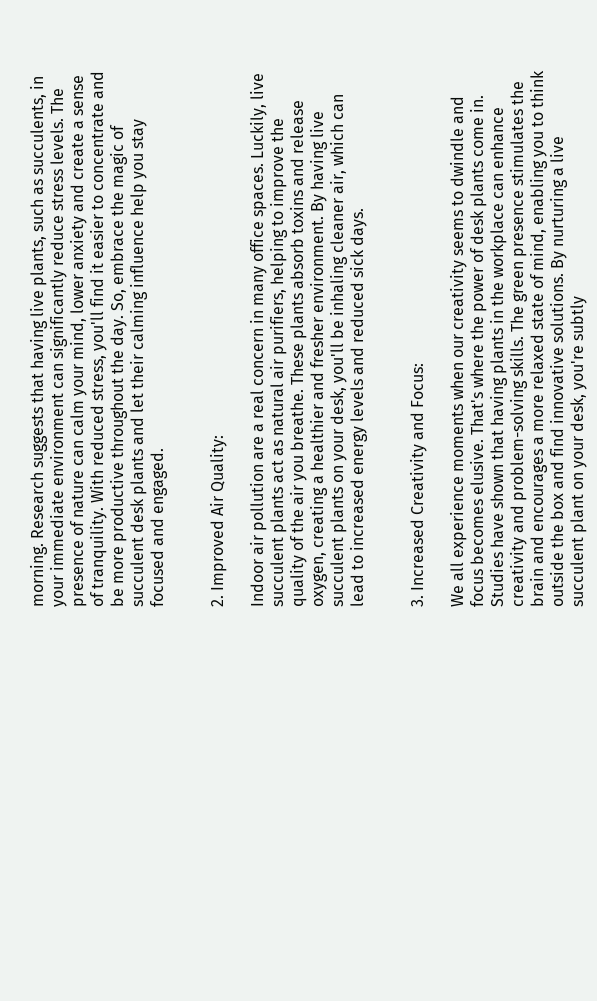morning. Research suggests that having live plants, such as succulents, in your immediate environment can significantly reduce stress levels. The presence of nature can calm your mind, lower anxiety and create a sense of tranquility. With reduced stress, you'll find it easier to concentrate and be more productive throughout the day. So, embrace the magic of succulent desk plants and let their calming influence help you stay focused and engaged.


2. Improved Air Quality:

Indoor air pollution are a real concern in many office spaces. Luckily, live succulent plants act as natural air purifiers, helping to improve the quality of the air you breathe. These plants absorb toxins and release oxygen, creating a healthier and fresher environment. By having live succulent plants on your desk, you'll be inhaling cleaner air, which can lead to increased energy levels and reduced sick days.


3. Increased Creativity and Focus:

We all experience moments when our creativity seems to dwindle and focus becomes elusive. That's where the power of desk plants come in. Studies have shown that having plants in the workplace can enhance creativity and problem-solving skills. The green presence stimulates the brain and encourages a more relaxed state of mind, enabling you to think outside the box and find innovative solutions. By nurturing a live succulent plant on your desk, you're subtly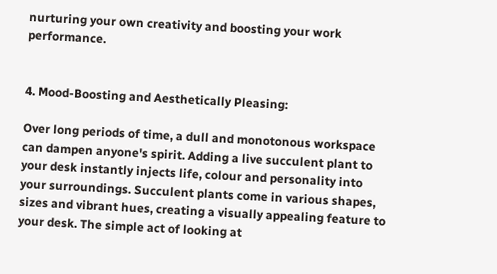nurturing your own creativity and boosting your work performance.


4. Mood-Boosting and Aesthetically Pleasing:

Over long periods of time, a dull and monotonous workspace can dampen anyone's spirit. Adding a live succulent plant to your desk instantly injects life, colour and personality into your surroundings. Succulent plants come in various shapes, sizes and vibrant hues, creating a visually appealing feature to your desk. The simple act of looking at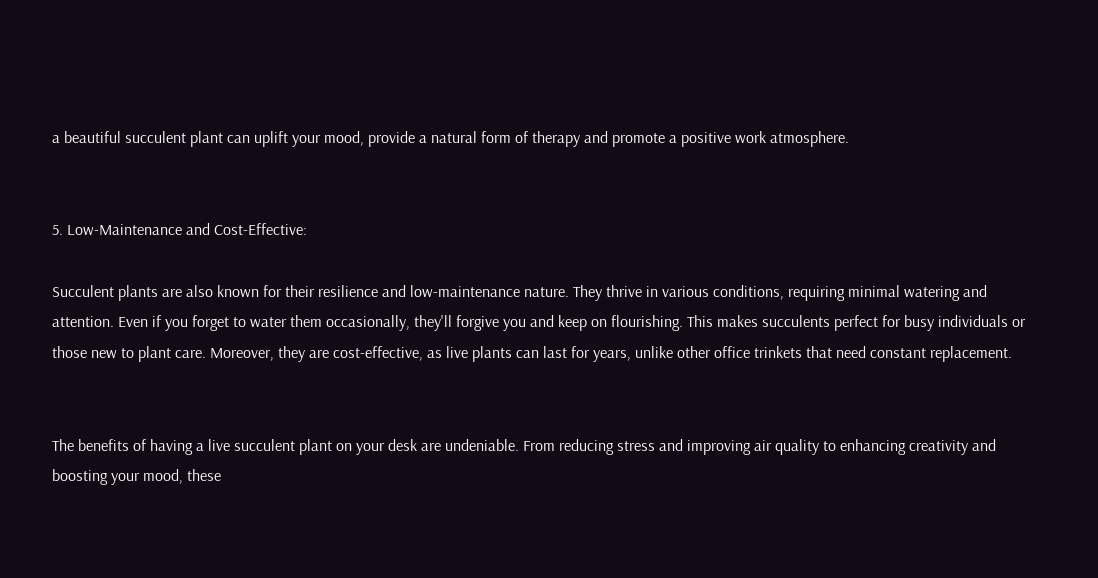a beautiful succulent plant can uplift your mood, provide a natural form of therapy and promote a positive work atmosphere.


5. Low-Maintenance and Cost-Effective:

Succulent plants are also known for their resilience and low-maintenance nature. They thrive in various conditions, requiring minimal watering and attention. Even if you forget to water them occasionally, they'll forgive you and keep on flourishing. This makes succulents perfect for busy individuals or those new to plant care. Moreover, they are cost-effective, as live plants can last for years, unlike other office trinkets that need constant replacement.


The benefits of having a live succulent plant on your desk are undeniable. From reducing stress and improving air quality to enhancing creativity and boosting your mood, these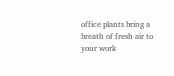office plants bring a breath of fresh air to your work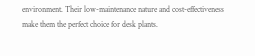environment. Their low-maintenance nature and cost-effectiveness make them the perfect choice for desk plants.